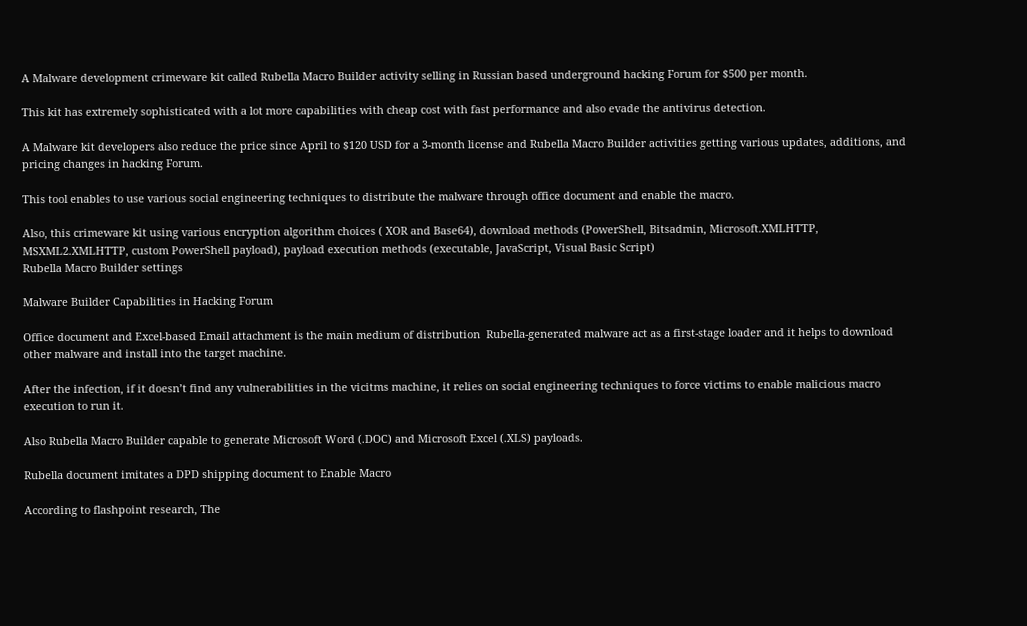A Malware development crimeware kit called Rubella Macro Builder activity selling in Russian based underground hacking Forum for $500 per month.

This kit has extremely sophisticated with a lot more capabilities with cheap cost with fast performance and also evade the antivirus detection.

A Malware kit developers also reduce the price since April to $120 USD for a 3-month license and Rubella Macro Builder activities getting various updates, additions, and pricing changes in hacking Forum.

This tool enables to use various social engineering techniques to distribute the malware through office document and enable the macro.

Also, this crimeware kit using various encryption algorithm choices ( XOR and Base64), download methods (PowerShell, Bitsadmin, Microsoft.XMLHTTP, MSXML2.XMLHTTP, custom PowerShell payload), payload execution methods (executable, JavaScript, Visual Basic Script)
Rubella Macro Builder settings

Malware Builder Capabilities in Hacking Forum

Office document and Excel-based Email attachment is the main medium of distribution  Rubella-generated malware act as a first-stage loader and it helps to download other malware and install into the target machine.

After the infection, if it doesn’t find any vulnerabilities in the vicitms machine, it relies on social engineering techniques to force victims to enable malicious macro execution to run it.

Also Rubella Macro Builder capable to generate Microsoft Word (.DOC) and Microsoft Excel (.XLS) payloads.

Rubella document imitates a DPD shipping document to Enable Macro

According to flashpoint research, The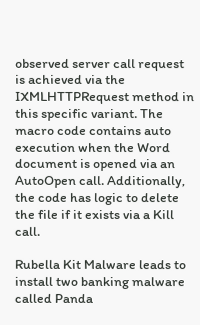observed server call request is achieved via the IXMLHTTPRequest method in this specific variant. The macro code contains auto execution when the Word document is opened via an AutoOpen call. Additionally, the code has logic to delete the file if it exists via a Kill call.

Rubella Kit Malware leads to install two banking malware called Panda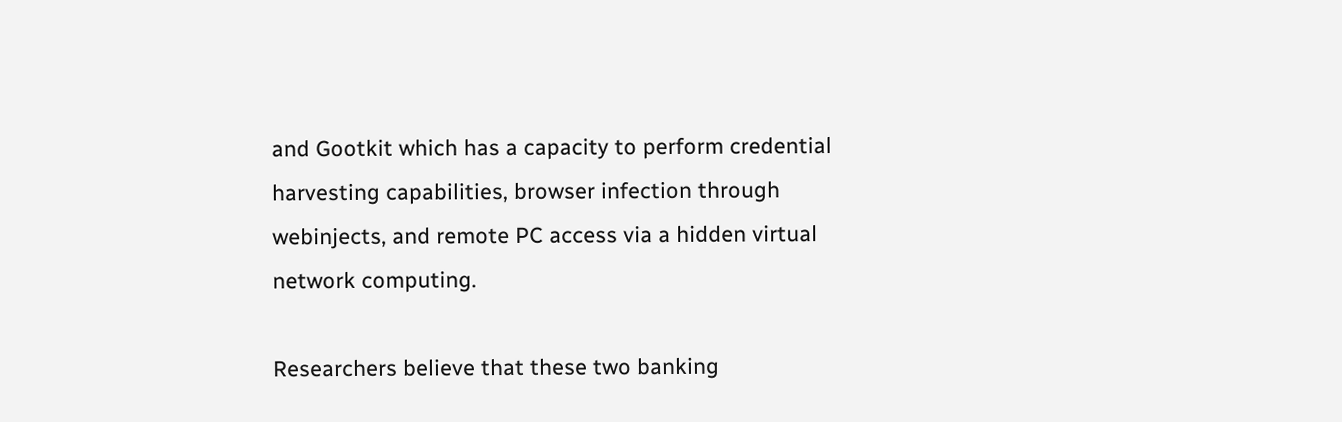and Gootkit which has a capacity to perform credential harvesting capabilities, browser infection through webinjects, and remote PC access via a hidden virtual network computing.

Researchers believe that these two banking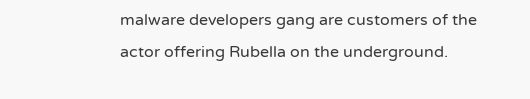malware developers gang are customers of the actor offering Rubella on the underground.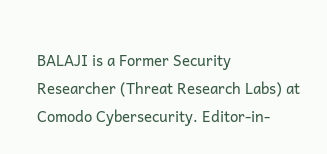BALAJI is a Former Security Researcher (Threat Research Labs) at Comodo Cybersecurity. Editor-in-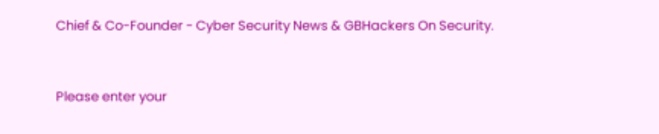Chief & Co-Founder - Cyber Security News & GBHackers On Security.


Please enter your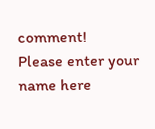comment!
Please enter your name here